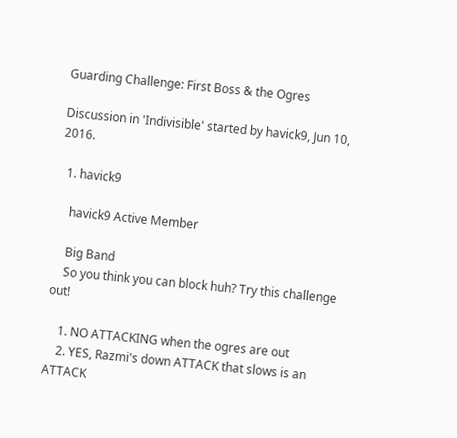Guarding Challenge: First Boss & the Ogres

Discussion in 'Indivisible' started by havick9, Jun 10, 2016.

  1. havick9

    havick9 Active Member

    Big Band
    So you think you can block huh? Try this challenge out!

    1. NO ATTACKING when the ogres are out
    2. YES, Razmi's down ATTACK that slows is an ATTACK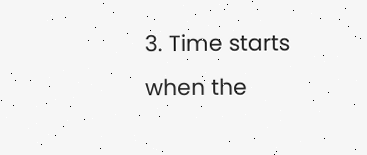3. Time starts when the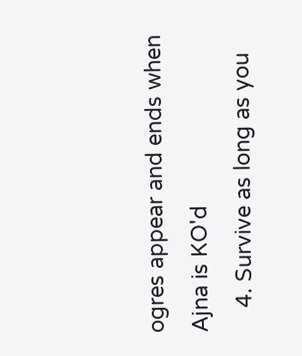ogres appear and ends when Ajna is KO'd
    4. Survive as long as you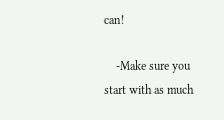can!

    -Make sure you start with as much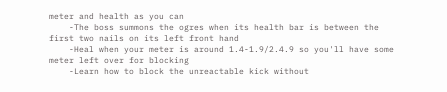meter and health as you can
    -The boss summons the ogres when its health bar is between the first two nails on its left front hand
    -Heal when your meter is around 1.4-1.9/2.4.9 so you'll have some meter left over for blocking
    -Learn how to block the unreactable kick without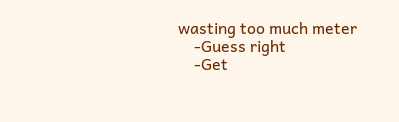wasting too much meter
    -Guess right
    -Get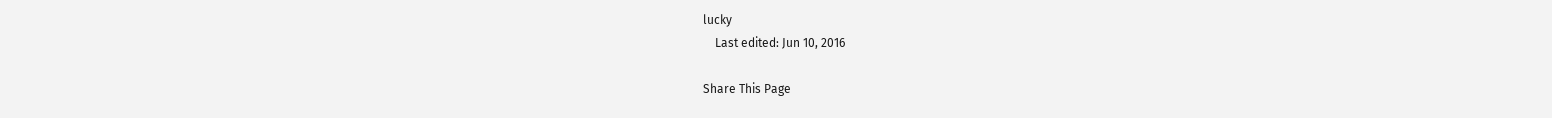lucky
    Last edited: Jun 10, 2016

Share This Page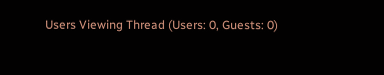Users Viewing Thread (Users: 0, Guests: 0)